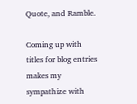Quote, and Ramble.

Coming up with titles for blog entries makes my sympathize with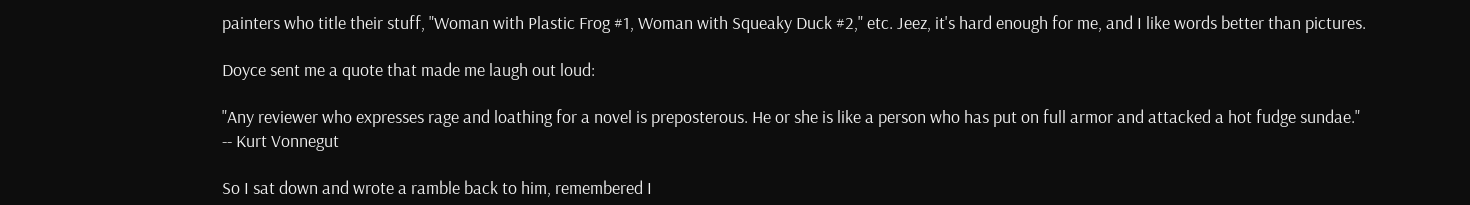painters who title their stuff, "Woman with Plastic Frog #1, Woman with Squeaky Duck #2," etc. Jeez, it's hard enough for me, and I like words better than pictures.

Doyce sent me a quote that made me laugh out loud:

"Any reviewer who expresses rage and loathing for a novel is preposterous. He or she is like a person who has put on full armor and attacked a hot fudge sundae."
-- Kurt Vonnegut

So I sat down and wrote a ramble back to him, remembered I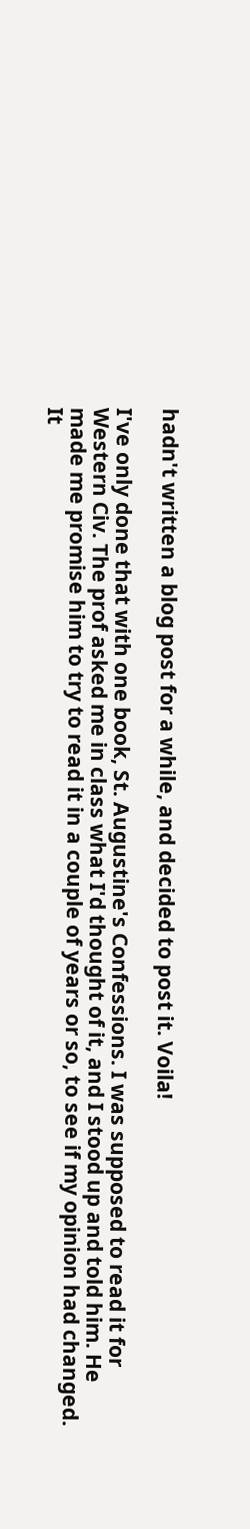hadn't written a blog post for a while, and decided to post it. Voila!

I've only done that with one book, St. Augustine's Confessions. I was supposed to read it for Western Civ. The prof asked me in class what I'd thought of it, and I stood up and told him. He made me promise him to try to read it in a couple of years or so, to see if my opinion had changed. It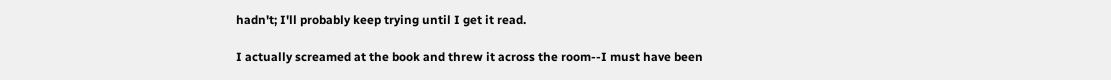hadn't; I'll probably keep trying until I get it read.

I actually screamed at the book and threw it across the room--I must have been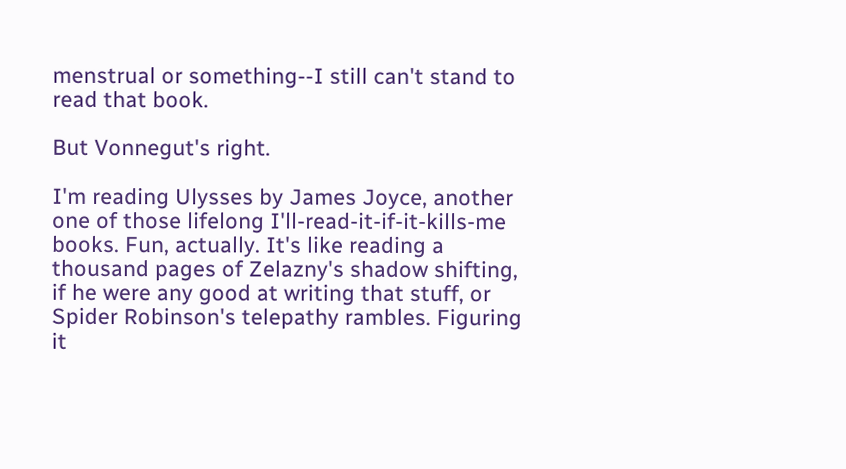menstrual or something--I still can't stand to read that book.

But Vonnegut's right.

I'm reading Ulysses by James Joyce, another one of those lifelong I'll-read-it-if-it-kills-me books. Fun, actually. It's like reading a thousand pages of Zelazny's shadow shifting, if he were any good at writing that stuff, or Spider Robinson's telepathy rambles. Figuring it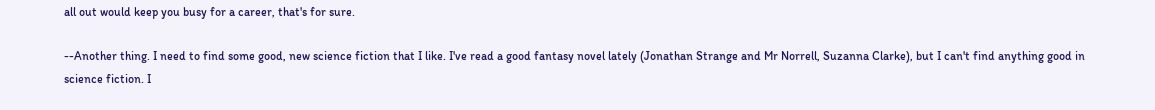all out would keep you busy for a career, that's for sure.

--Another thing. I need to find some good, new science fiction that I like. I've read a good fantasy novel lately (Jonathan Strange and Mr Norrell, Suzanna Clarke), but I can't find anything good in science fiction. I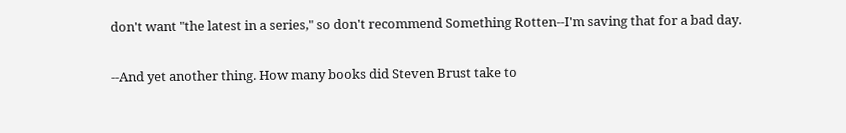don't want "the latest in a series," so don't recommend Something Rotten--I'm saving that for a bad day.

--And yet another thing. How many books did Steven Brust take to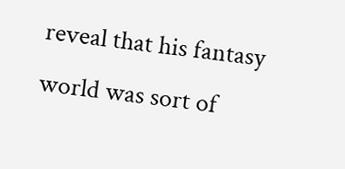reveal that his fantasy world was sort of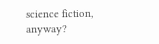science fiction, anyway?